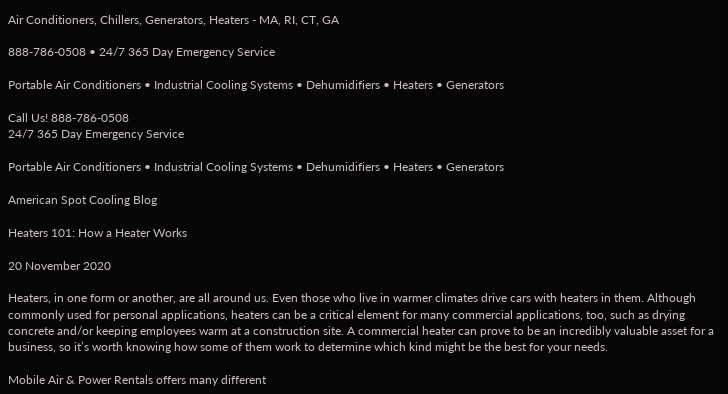Air Conditioners, Chillers, Generators, Heaters - MA, RI, CT, GA

888-786-0508 • 24/7 365 Day Emergency Service

Portable Air Conditioners • Industrial Cooling Systems • Dehumidifiers • Heaters • Generators

Call Us! 888-786-0508
24/7 365 Day Emergency Service

Portable Air Conditioners • Industrial Cooling Systems • Dehumidifiers • Heaters • Generators

American Spot Cooling Blog

Heaters 101: How a Heater Works

20 November 2020

Heaters, in one form or another, are all around us. Even those who live in warmer climates drive cars with heaters in them. Although commonly used for personal applications, heaters can be a critical element for many commercial applications, too, such as drying concrete and/or keeping employees warm at a construction site. A commercial heater can prove to be an incredibly valuable asset for a business, so it’s worth knowing how some of them work to determine which kind might be the best for your needs.

Mobile Air & Power Rentals offers many different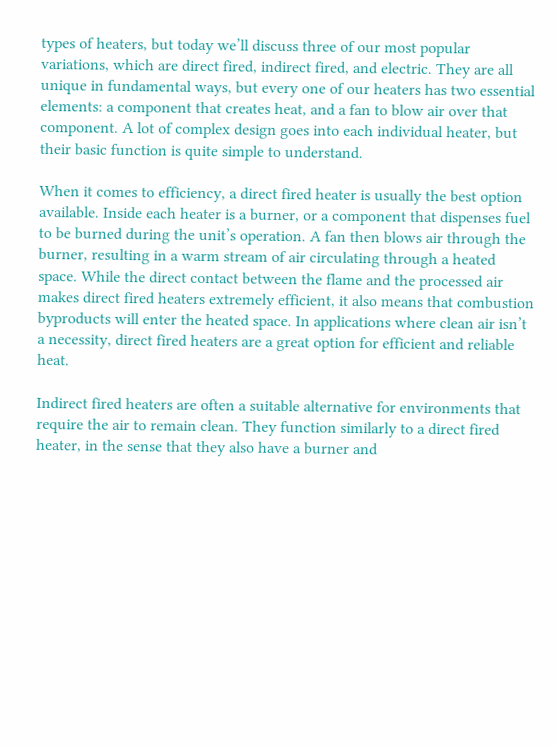types of heaters, but today we’ll discuss three of our most popular variations, which are direct fired, indirect fired, and electric. They are all unique in fundamental ways, but every one of our heaters has two essential elements: a component that creates heat, and a fan to blow air over that component. A lot of complex design goes into each individual heater, but their basic function is quite simple to understand.

When it comes to efficiency, a direct fired heater is usually the best option available. Inside each heater is a burner, or a component that dispenses fuel to be burned during the unit’s operation. A fan then blows air through the burner, resulting in a warm stream of air circulating through a heated space. While the direct contact between the flame and the processed air makes direct fired heaters extremely efficient, it also means that combustion byproducts will enter the heated space. In applications where clean air isn’t a necessity, direct fired heaters are a great option for efficient and reliable heat.

Indirect fired heaters are often a suitable alternative for environments that require the air to remain clean. They function similarly to a direct fired heater, in the sense that they also have a burner and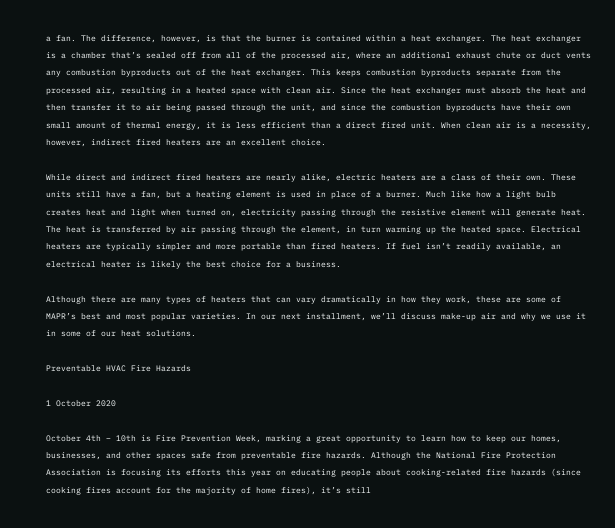a fan. The difference, however, is that the burner is contained within a heat exchanger. The heat exchanger is a chamber that’s sealed off from all of the processed air, where an additional exhaust chute or duct vents any combustion byproducts out of the heat exchanger. This keeps combustion byproducts separate from the processed air, resulting in a heated space with clean air. Since the heat exchanger must absorb the heat and then transfer it to air being passed through the unit, and since the combustion byproducts have their own small amount of thermal energy, it is less efficient than a direct fired unit. When clean air is a necessity, however, indirect fired heaters are an excellent choice.

While direct and indirect fired heaters are nearly alike, electric heaters are a class of their own. These units still have a fan, but a heating element is used in place of a burner. Much like how a light bulb creates heat and light when turned on, electricity passing through the resistive element will generate heat. The heat is transferred by air passing through the element, in turn warming up the heated space. Electrical heaters are typically simpler and more portable than fired heaters. If fuel isn’t readily available, an electrical heater is likely the best choice for a business.

Although there are many types of heaters that can vary dramatically in how they work, these are some of MAPR’s best and most popular varieties. In our next installment, we’ll discuss make-up air and why we use it in some of our heat solutions.

Preventable HVAC Fire Hazards

1 October 2020

October 4th – 10th is Fire Prevention Week, marking a great opportunity to learn how to keep our homes, businesses, and other spaces safe from preventable fire hazards. Although the National Fire Protection Association is focusing its efforts this year on educating people about cooking-related fire hazards (since cooking fires account for the majority of home fires), it’s still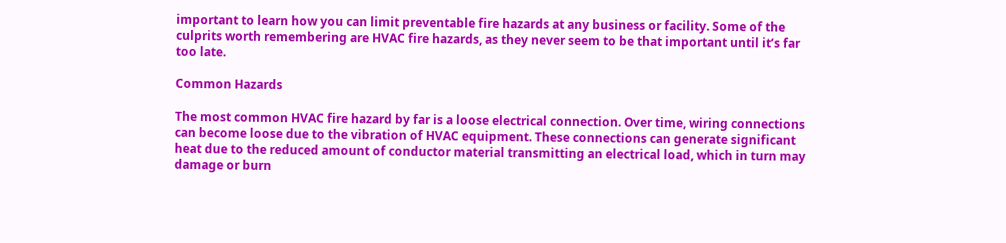important to learn how you can limit preventable fire hazards at any business or facility. Some of the culprits worth remembering are HVAC fire hazards, as they never seem to be that important until it’s far too late.

Common Hazards

The most common HVAC fire hazard by far is a loose electrical connection. Over time, wiring connections can become loose due to the vibration of HVAC equipment. These connections can generate significant heat due to the reduced amount of conductor material transmitting an electrical load, which in turn may damage or burn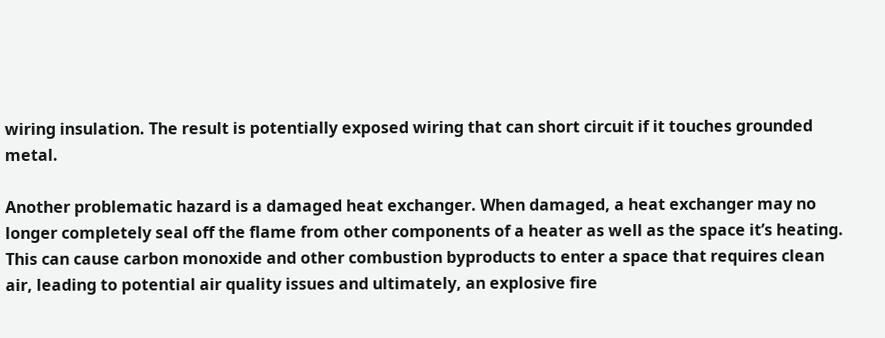wiring insulation. The result is potentially exposed wiring that can short circuit if it touches grounded metal.

Another problematic hazard is a damaged heat exchanger. When damaged, a heat exchanger may no longer completely seal off the flame from other components of a heater as well as the space it’s heating. This can cause carbon monoxide and other combustion byproducts to enter a space that requires clean air, leading to potential air quality issues and ultimately, an explosive fire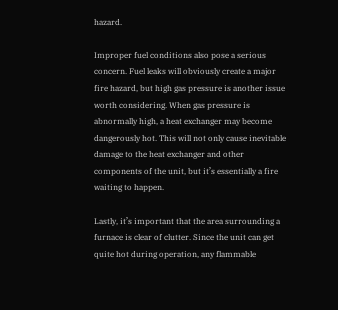hazard.

Improper fuel conditions also pose a serious concern. Fuel leaks will obviously create a major fire hazard, but high gas pressure is another issue worth considering. When gas pressure is abnormally high, a heat exchanger may become dangerously hot. This will not only cause inevitable damage to the heat exchanger and other components of the unit, but it’s essentially a fire waiting to happen.

Lastly, it’s important that the area surrounding a furnace is clear of clutter. Since the unit can get quite hot during operation, any flammable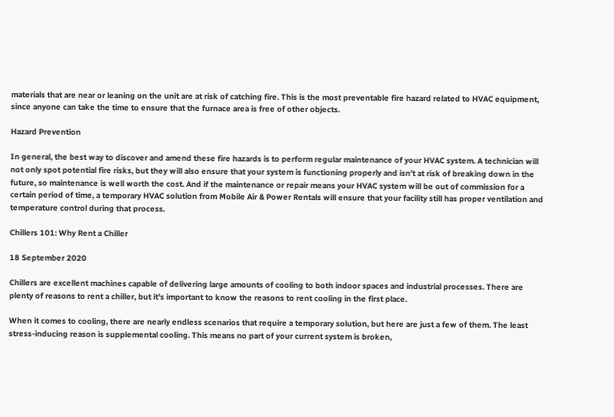materials that are near or leaning on the unit are at risk of catching fire. This is the most preventable fire hazard related to HVAC equipment, since anyone can take the time to ensure that the furnace area is free of other objects.

Hazard Prevention

In general, the best way to discover and amend these fire hazards is to perform regular maintenance of your HVAC system. A technician will not only spot potential fire risks, but they will also ensure that your system is functioning properly and isn’t at risk of breaking down in the future, so maintenance is well worth the cost. And if the maintenance or repair means your HVAC system will be out of commission for a certain period of time, a temporary HVAC solution from Mobile Air & Power Rentals will ensure that your facility still has proper ventilation and temperature control during that process.

Chillers 101: Why Rent a Chiller

18 September 2020

Chillers are excellent machines capable of delivering large amounts of cooling to both indoor spaces and industrial processes. There are plenty of reasons to rent a chiller, but it's important to know the reasons to rent cooling in the first place.

When it comes to cooling, there are nearly endless scenarios that require a temporary solution, but here are just a few of them. The least stress-inducing reason is supplemental cooling. This means no part of your current system is broken,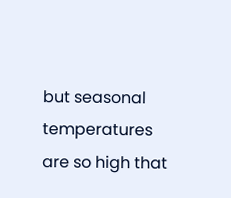but seasonal temperatures are so high that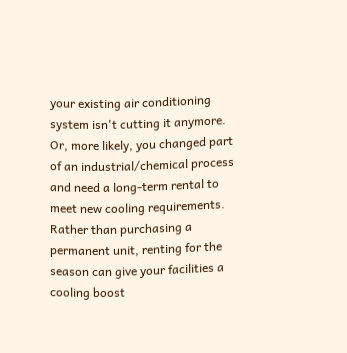your existing air conditioning system isn't cutting it anymore. Or, more likely, you changed part of an industrial/chemical process and need a long-term rental to meet new cooling requirements. Rather than purchasing a permanent unit, renting for the season can give your facilities a cooling boost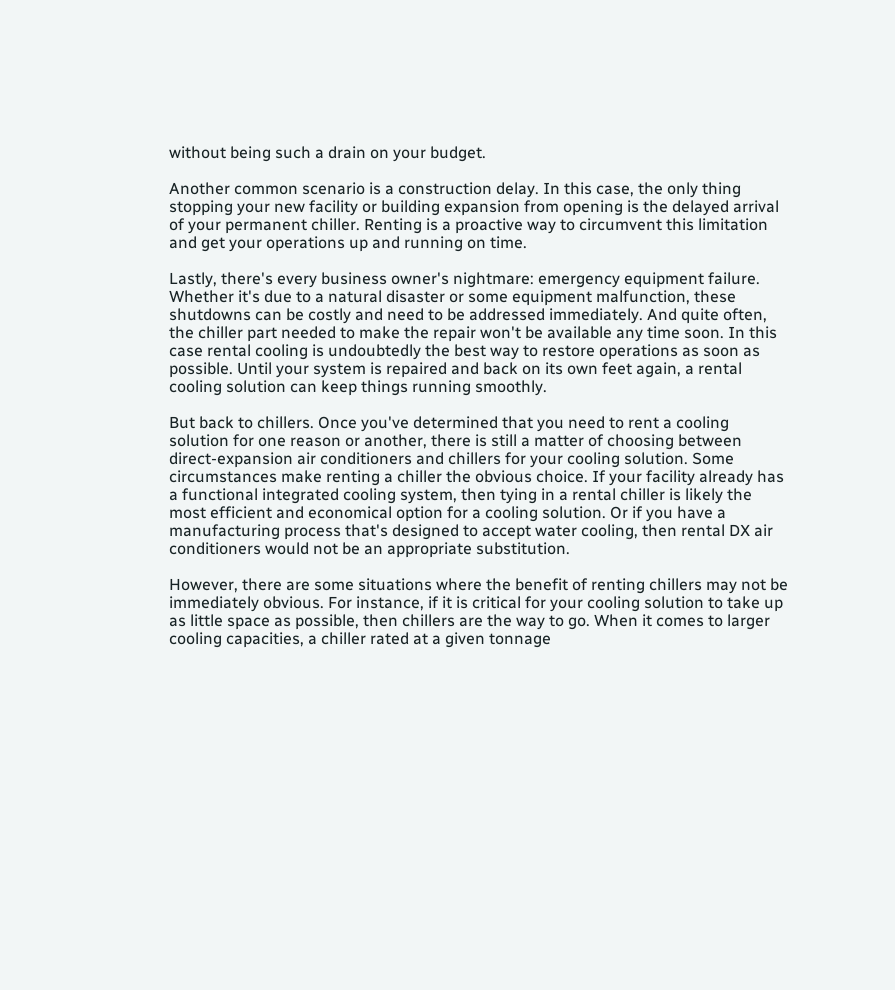without being such a drain on your budget.

Another common scenario is a construction delay. In this case, the only thing stopping your new facility or building expansion from opening is the delayed arrival of your permanent chiller. Renting is a proactive way to circumvent this limitation and get your operations up and running on time.

Lastly, there's every business owner's nightmare: emergency equipment failure. Whether it's due to a natural disaster or some equipment malfunction, these shutdowns can be costly and need to be addressed immediately. And quite often, the chiller part needed to make the repair won't be available any time soon. In this case rental cooling is undoubtedly the best way to restore operations as soon as possible. Until your system is repaired and back on its own feet again, a rental cooling solution can keep things running smoothly.

But back to chillers. Once you've determined that you need to rent a cooling solution for one reason or another, there is still a matter of choosing between direct-expansion air conditioners and chillers for your cooling solution. Some circumstances make renting a chiller the obvious choice. If your facility already has a functional integrated cooling system, then tying in a rental chiller is likely the most efficient and economical option for a cooling solution. Or if you have a manufacturing process that's designed to accept water cooling, then rental DX air conditioners would not be an appropriate substitution.

However, there are some situations where the benefit of renting chillers may not be immediately obvious. For instance, if it is critical for your cooling solution to take up as little space as possible, then chillers are the way to go. When it comes to larger cooling capacities, a chiller rated at a given tonnage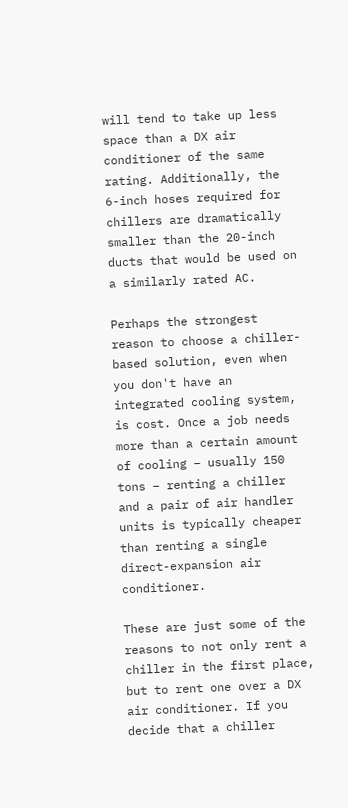will tend to take up less space than a DX air conditioner of the same rating. Additionally, the 6-inch hoses required for chillers are dramatically smaller than the 20-inch ducts that would be used on a similarly rated AC.

Perhaps the strongest reason to choose a chiller-based solution, even when you don't have an integrated cooling system, is cost. Once a job needs more than a certain amount of cooling – usually 150 tons – renting a chiller and a pair of air handler units is typically cheaper than renting a single direct-expansion air conditioner.

These are just some of the reasons to not only rent a chiller in the first place, but to rent one over a DX air conditioner. If you decide that a chiller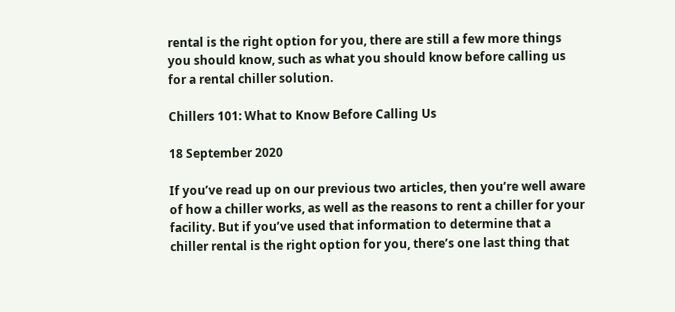rental is the right option for you, there are still a few more things you should know, such as what you should know before calling us for a rental chiller solution.

Chillers 101: What to Know Before Calling Us

18 September 2020

If you’ve read up on our previous two articles, then you’re well aware of how a chiller works, as well as the reasons to rent a chiller for your facility. But if you’ve used that information to determine that a chiller rental is the right option for you, there’s one last thing that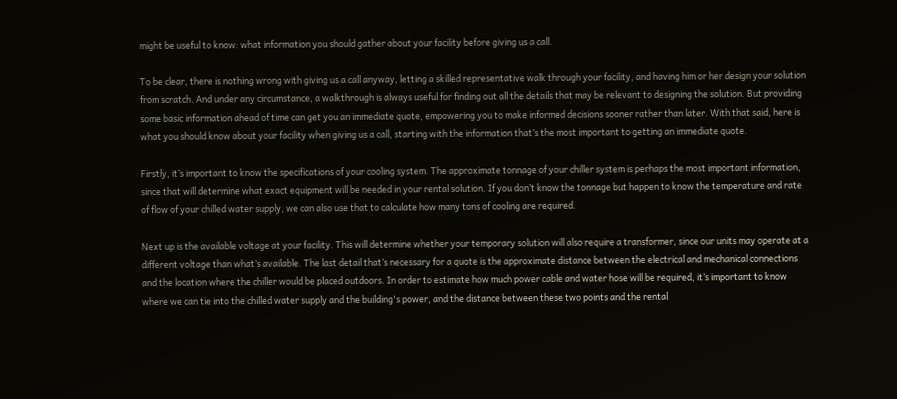might be useful to know: what information you should gather about your facility before giving us a call.

To be clear, there is nothing wrong with giving us a call anyway, letting a skilled representative walk through your facility, and having him or her design your solution from scratch. And under any circumstance, a walkthrough is always useful for finding out all the details that may be relevant to designing the solution. But providing some basic information ahead of time can get you an immediate quote, empowering you to make informed decisions sooner rather than later. With that said, here is what you should know about your facility when giving us a call, starting with the information that’s the most important to getting an immediate quote.

Firstly, it’s important to know the specifications of your cooling system. The approximate tonnage of your chiller system is perhaps the most important information, since that will determine what exact equipment will be needed in your rental solution. If you don’t know the tonnage but happen to know the temperature and rate of flow of your chilled water supply, we can also use that to calculate how many tons of cooling are required.

Next up is the available voltage at your facility. This will determine whether your temporary solution will also require a transformer, since our units may operate at a different voltage than what’s available. The last detail that’s necessary for a quote is the approximate distance between the electrical and mechanical connections and the location where the chiller would be placed outdoors. In order to estimate how much power cable and water hose will be required, it’s important to know where we can tie into the chilled water supply and the building's power, and the distance between these two points and the rental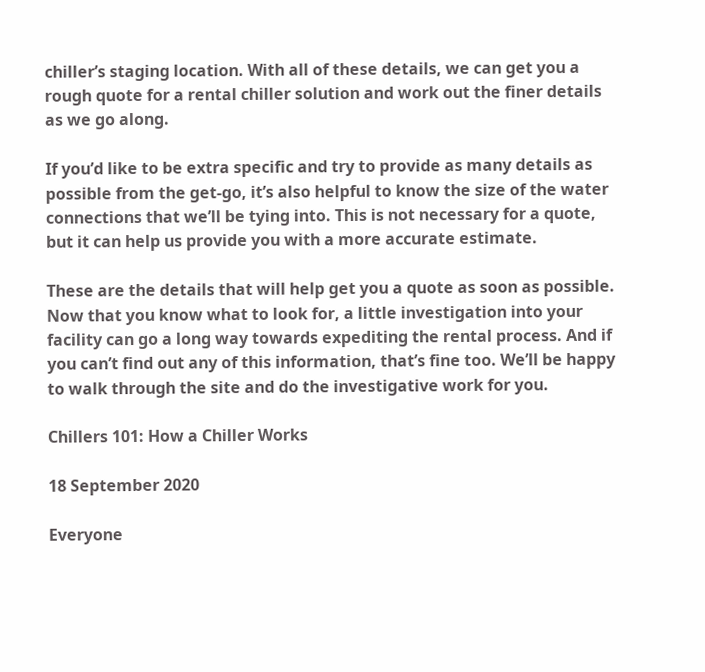chiller’s staging location. With all of these details, we can get you a rough quote for a rental chiller solution and work out the finer details as we go along.

If you’d like to be extra specific and try to provide as many details as possible from the get-go, it’s also helpful to know the size of the water connections that we’ll be tying into. This is not necessary for a quote, but it can help us provide you with a more accurate estimate.

These are the details that will help get you a quote as soon as possible. Now that you know what to look for, a little investigation into your facility can go a long way towards expediting the rental process. And if you can’t find out any of this information, that’s fine too. We’ll be happy to walk through the site and do the investigative work for you.

Chillers 101: How a Chiller Works

18 September 2020

Everyone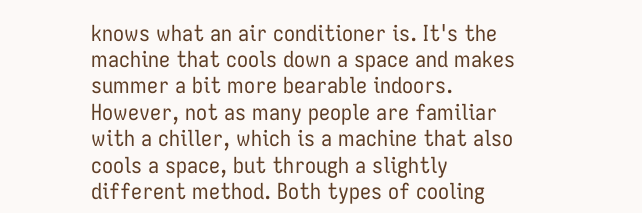knows what an air conditioner is. It's the machine that cools down a space and makes summer a bit more bearable indoors. However, not as many people are familiar with a chiller, which is a machine that also cools a space, but through a slightly different method. Both types of cooling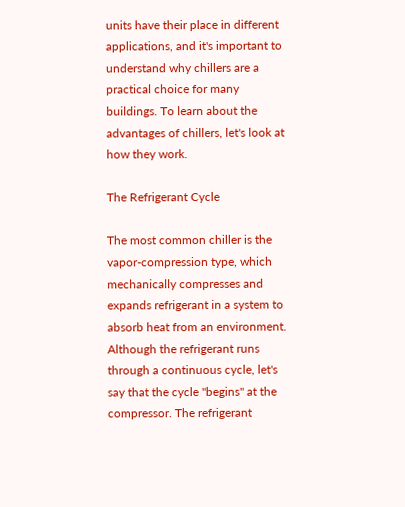units have their place in different applications, and it's important to understand why chillers are a practical choice for many buildings. To learn about the advantages of chillers, let's look at how they work.

The Refrigerant Cycle

The most common chiller is the vapor-compression type, which mechanically compresses and expands refrigerant in a system to absorb heat from an environment. Although the refrigerant runs through a continuous cycle, let's say that the cycle "begins" at the compressor. The refrigerant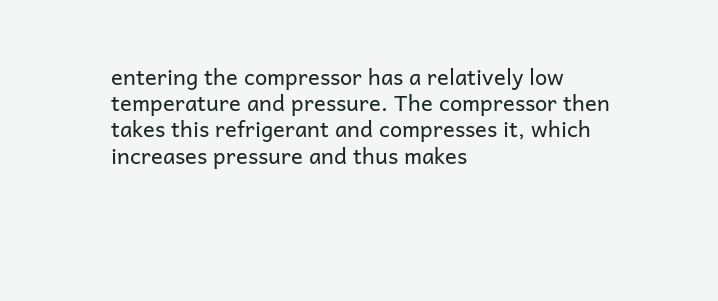entering the compressor has a relatively low temperature and pressure. The compressor then takes this refrigerant and compresses it, which increases pressure and thus makes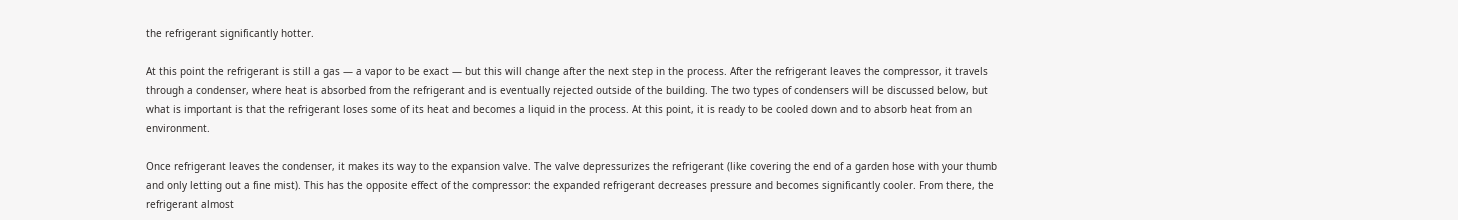the refrigerant significantly hotter.

At this point the refrigerant is still a gas — a vapor to be exact — but this will change after the next step in the process. After the refrigerant leaves the compressor, it travels through a condenser, where heat is absorbed from the refrigerant and is eventually rejected outside of the building. The two types of condensers will be discussed below, but what is important is that the refrigerant loses some of its heat and becomes a liquid in the process. At this point, it is ready to be cooled down and to absorb heat from an environment.

Once refrigerant leaves the condenser, it makes its way to the expansion valve. The valve depressurizes the refrigerant (like covering the end of a garden hose with your thumb and only letting out a fine mist). This has the opposite effect of the compressor: the expanded refrigerant decreases pressure and becomes significantly cooler. From there, the refrigerant almost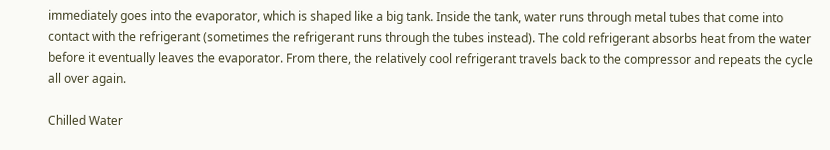immediately goes into the evaporator, which is shaped like a big tank. Inside the tank, water runs through metal tubes that come into contact with the refrigerant (sometimes the refrigerant runs through the tubes instead). The cold refrigerant absorbs heat from the water before it eventually leaves the evaporator. From there, the relatively cool refrigerant travels back to the compressor and repeats the cycle all over again.

Chilled Water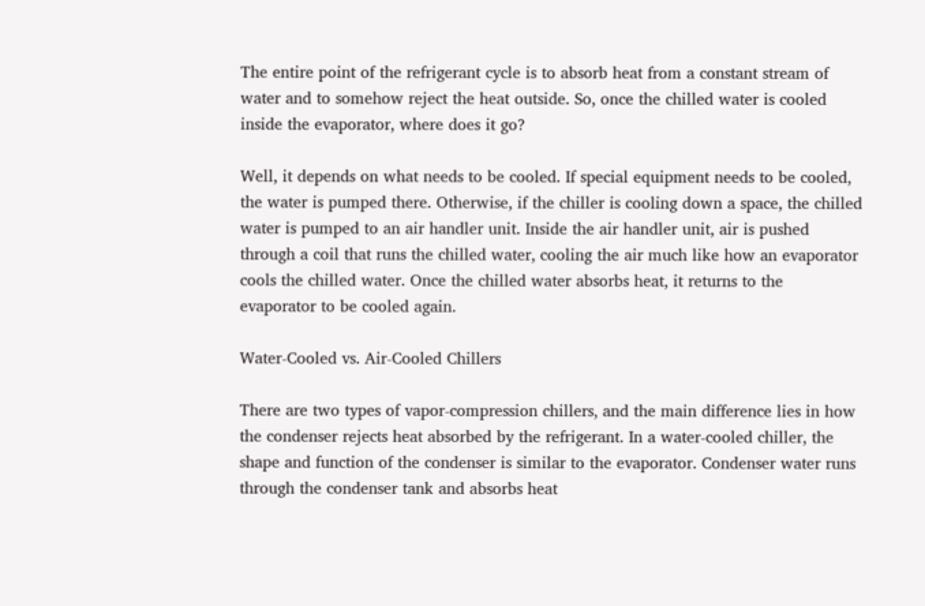The entire point of the refrigerant cycle is to absorb heat from a constant stream of water and to somehow reject the heat outside. So, once the chilled water is cooled inside the evaporator, where does it go?

Well, it depends on what needs to be cooled. If special equipment needs to be cooled, the water is pumped there. Otherwise, if the chiller is cooling down a space, the chilled water is pumped to an air handler unit. Inside the air handler unit, air is pushed through a coil that runs the chilled water, cooling the air much like how an evaporator cools the chilled water. Once the chilled water absorbs heat, it returns to the evaporator to be cooled again.

Water-Cooled vs. Air-Cooled Chillers

There are two types of vapor-compression chillers, and the main difference lies in how the condenser rejects heat absorbed by the refrigerant. In a water-cooled chiller, the shape and function of the condenser is similar to the evaporator. Condenser water runs through the condenser tank and absorbs heat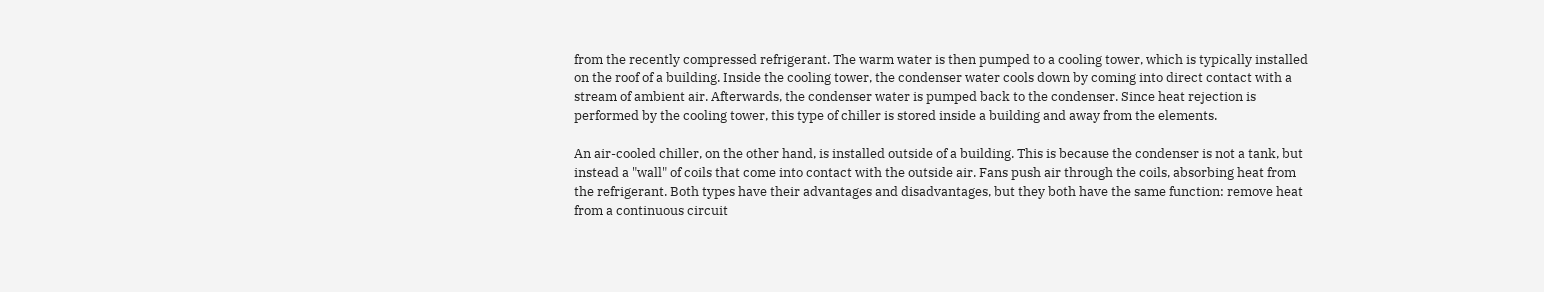from the recently compressed refrigerant. The warm water is then pumped to a cooling tower, which is typically installed on the roof of a building. Inside the cooling tower, the condenser water cools down by coming into direct contact with a stream of ambient air. Afterwards, the condenser water is pumped back to the condenser. Since heat rejection is performed by the cooling tower, this type of chiller is stored inside a building and away from the elements.

An air-cooled chiller, on the other hand, is installed outside of a building. This is because the condenser is not a tank, but instead a "wall" of coils that come into contact with the outside air. Fans push air through the coils, absorbing heat from the refrigerant. Both types have their advantages and disadvantages, but they both have the same function: remove heat from a continuous circuit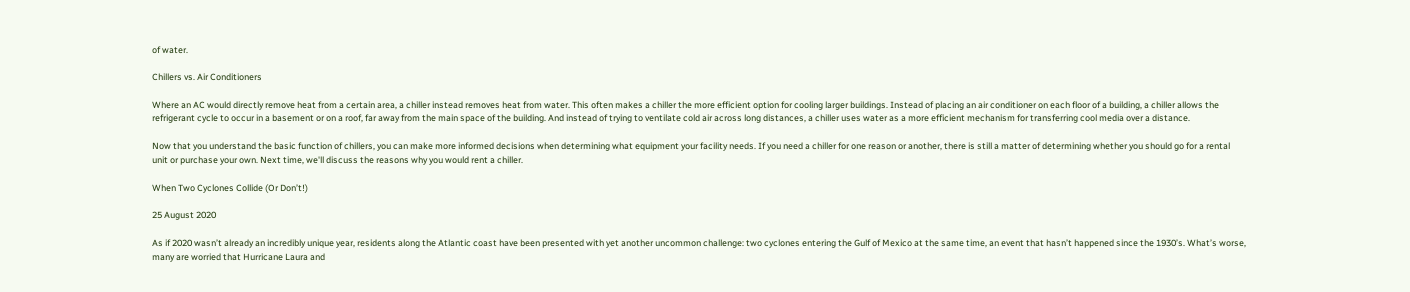of water.

Chillers vs. Air Conditioners

Where an AC would directly remove heat from a certain area, a chiller instead removes heat from water. This often makes a chiller the more efficient option for cooling larger buildings. Instead of placing an air conditioner on each floor of a building, a chiller allows the refrigerant cycle to occur in a basement or on a roof, far away from the main space of the building. And instead of trying to ventilate cold air across long distances, a chiller uses water as a more efficient mechanism for transferring cool media over a distance.

Now that you understand the basic function of chillers, you can make more informed decisions when determining what equipment your facility needs. If you need a chiller for one reason or another, there is still a matter of determining whether you should go for a rental unit or purchase your own. Next time, we'll discuss the reasons why you would rent a chiller.

When Two Cyclones Collide (Or Don’t!)

25 August 2020

As if 2020 wasn’t already an incredibly unique year, residents along the Atlantic coast have been presented with yet another uncommon challenge: two cyclones entering the Gulf of Mexico at the same time, an event that hasn’t happened since the 1930’s. What’s worse, many are worried that Hurricane Laura and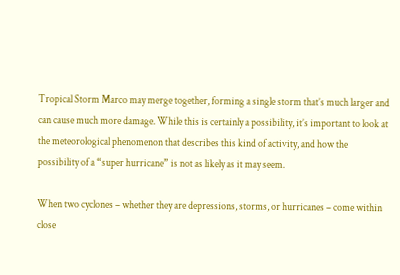Tropical Storm Marco may merge together, forming a single storm that’s much larger and can cause much more damage. While this is certainly a possibility, it’s important to look at the meteorological phenomenon that describes this kind of activity, and how the possibility of a “super hurricane” is not as likely as it may seem.

When two cyclones – whether they are depressions, storms, or hurricanes – come within close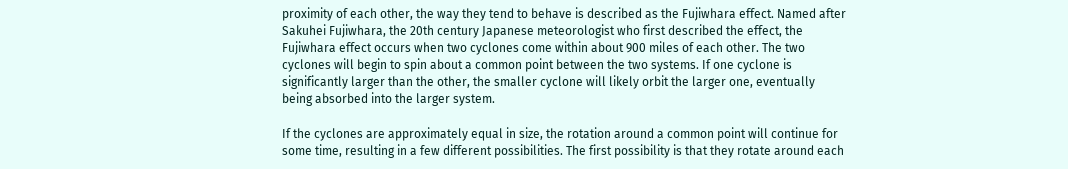proximity of each other, the way they tend to behave is described as the Fujiwhara effect. Named after Sakuhei Fujiwhara, the 20th century Japanese meteorologist who first described the effect, the Fujiwhara effect occurs when two cyclones come within about 900 miles of each other. The two cyclones will begin to spin about a common point between the two systems. If one cyclone is significantly larger than the other, the smaller cyclone will likely orbit the larger one, eventually being absorbed into the larger system.

If the cyclones are approximately equal in size, the rotation around a common point will continue for some time, resulting in a few different possibilities. The first possibility is that they rotate around each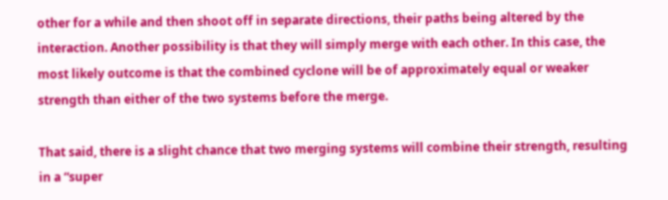other for a while and then shoot off in separate directions, their paths being altered by the interaction. Another possibility is that they will simply merge with each other. In this case, the most likely outcome is that the combined cyclone will be of approximately equal or weaker strength than either of the two systems before the merge.

That said, there is a slight chance that two merging systems will combine their strength, resulting in a “super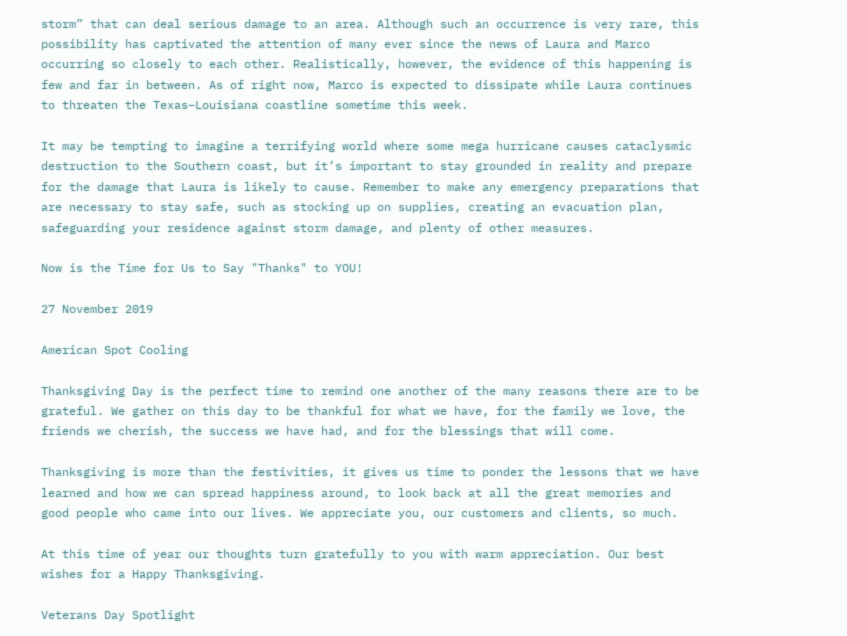storm” that can deal serious damage to an area. Although such an occurrence is very rare, this possibility has captivated the attention of many ever since the news of Laura and Marco occurring so closely to each other. Realistically, however, the evidence of this happening is few and far in between. As of right now, Marco is expected to dissipate while Laura continues to threaten the Texas–Louisiana coastline sometime this week.

It may be tempting to imagine a terrifying world where some mega hurricane causes cataclysmic destruction to the Southern coast, but it’s important to stay grounded in reality and prepare for the damage that Laura is likely to cause. Remember to make any emergency preparations that are necessary to stay safe, such as stocking up on supplies, creating an evacuation plan, safeguarding your residence against storm damage, and plenty of other measures.

Now is the Time for Us to Say "Thanks" to YOU!

27 November 2019

American Spot Cooling

Thanksgiving Day is the perfect time to remind one another of the many reasons there are to be grateful. We gather on this day to be thankful for what we have, for the family we love, the friends we cherish, the success we have had, and for the blessings that will come.

Thanksgiving is more than the festivities, it gives us time to ponder the lessons that we have learned and how we can spread happiness around, to look back at all the great memories and good people who came into our lives. We appreciate you, our customers and clients, so much.

At this time of year our thoughts turn gratefully to you with warm appreciation. Our best wishes for a Happy Thanksgiving.

Veterans Day Spotlight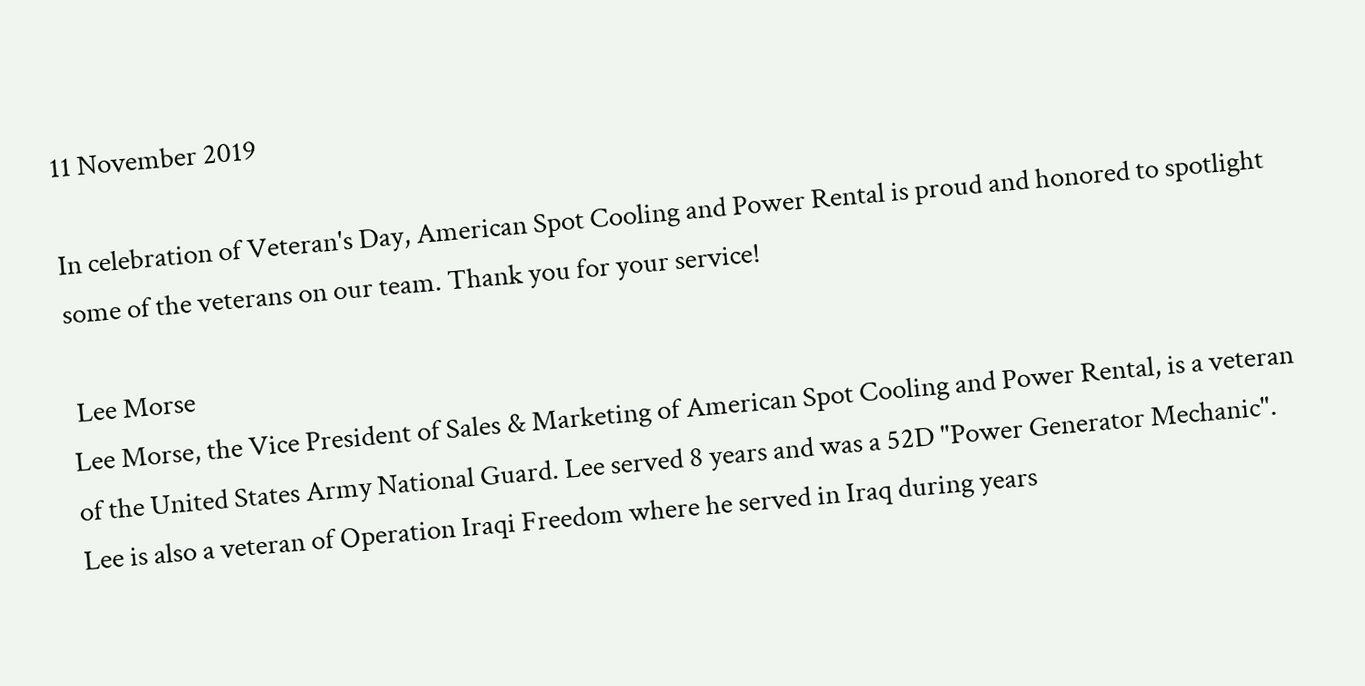11 November 2019

In celebration of Veteran's Day, American Spot Cooling and Power Rental is proud and honored to spotlight some of the veterans on our team. Thank you for your service!

 Lee Morse
Lee Morse, the Vice President of Sales & Marketing of American Spot Cooling and Power Rental, is a veteran of the United States Army National Guard. Lee served 8 years and was a 52D "Power Generator Mechanic". Lee is also a veteran of Operation Iraqi Freedom where he served in Iraq during years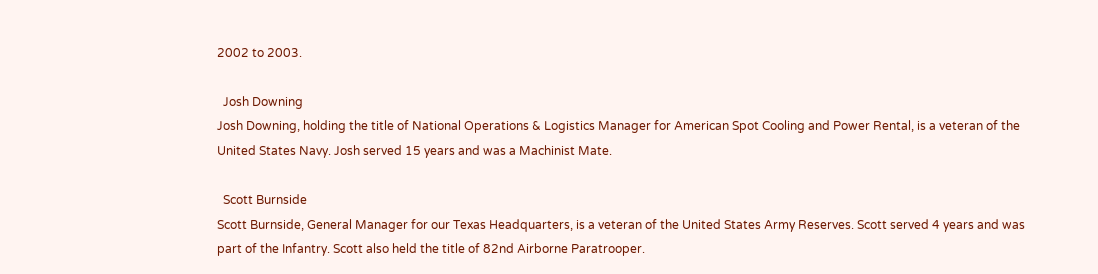2002 to 2003.

  Josh Downing
Josh Downing, holding the title of National Operations & Logistics Manager for American Spot Cooling and Power Rental, is a veteran of the United States Navy. Josh served 15 years and was a Machinist Mate.

  Scott Burnside
Scott Burnside, General Manager for our Texas Headquarters, is a veteran of the United States Army Reserves. Scott served 4 years and was part of the Infantry. Scott also held the title of 82nd Airborne Paratrooper.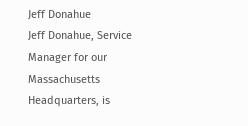Jeff Donahue
Jeff Donahue, Service Manager for our Massachusetts Headquarters, is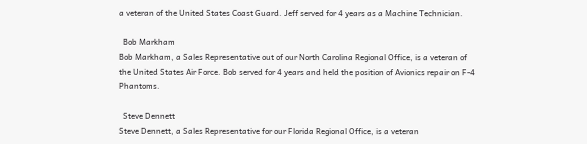a veteran of the United States Coast Guard. Jeff served for 4 years as a Machine Technician.

  Bob Markham
Bob Markham, a Sales Representative out of our North Carolina Regional Office, is a veteran of the United States Air Force. Bob served for 4 years and held the position of Avionics repair on F-4 Phantoms.

  Steve Dennett
Steve Dennett, a Sales Representative for our Florida Regional Office, is a veteran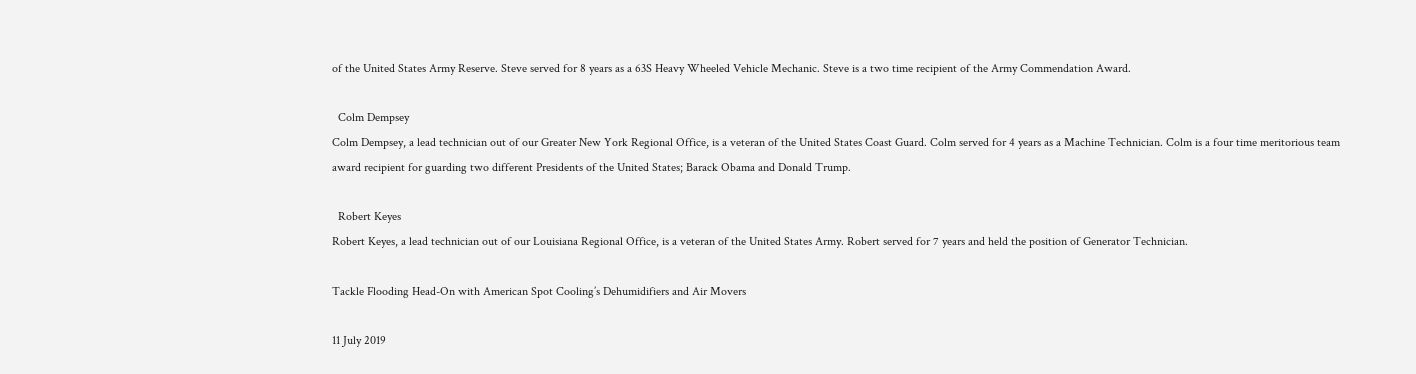of the United States Army Reserve. Steve served for 8 years as a 63S Heavy Wheeled Vehicle Mechanic. Steve is a two time recipient of the Army Commendation Award.

  Colm Dempsey
Colm Dempsey, a lead technician out of our Greater New York Regional Office, is a veteran of the United States Coast Guard. Colm served for 4 years as a Machine Technician. Colm is a four time meritorious team award recipient for guarding two different Presidents of the United States; Barack Obama and Donald Trump.

  Robert Keyes
Robert Keyes, a lead technician out of our Louisiana Regional Office, is a veteran of the United States Army. Robert served for 7 years and held the position of Generator Technician.

Tackle Flooding Head-On with American Spot Cooling’s Dehumidifiers and Air Movers

11 July 2019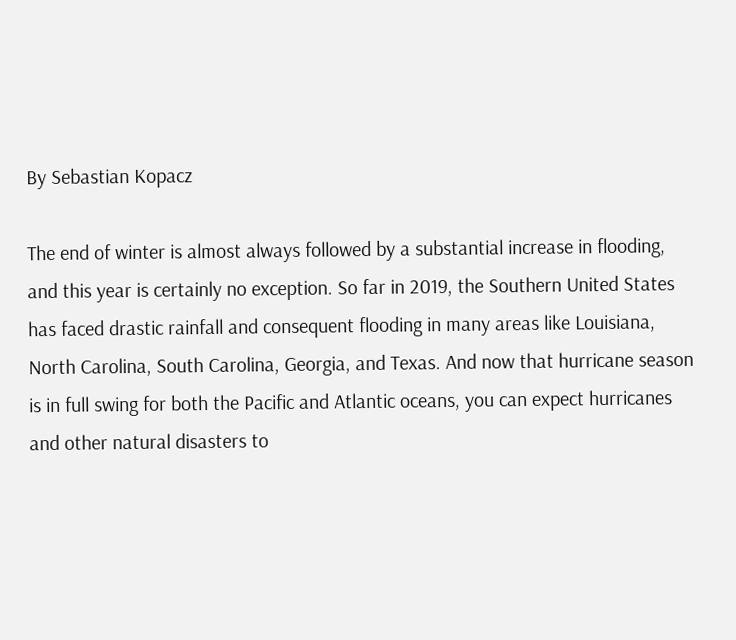By Sebastian Kopacz

The end of winter is almost always followed by a substantial increase in flooding, and this year is certainly no exception. So far in 2019, the Southern United States has faced drastic rainfall and consequent flooding in many areas like Louisiana, North Carolina, South Carolina, Georgia, and Texas. And now that hurricane season is in full swing for both the Pacific and Atlantic oceans, you can expect hurricanes and other natural disasters to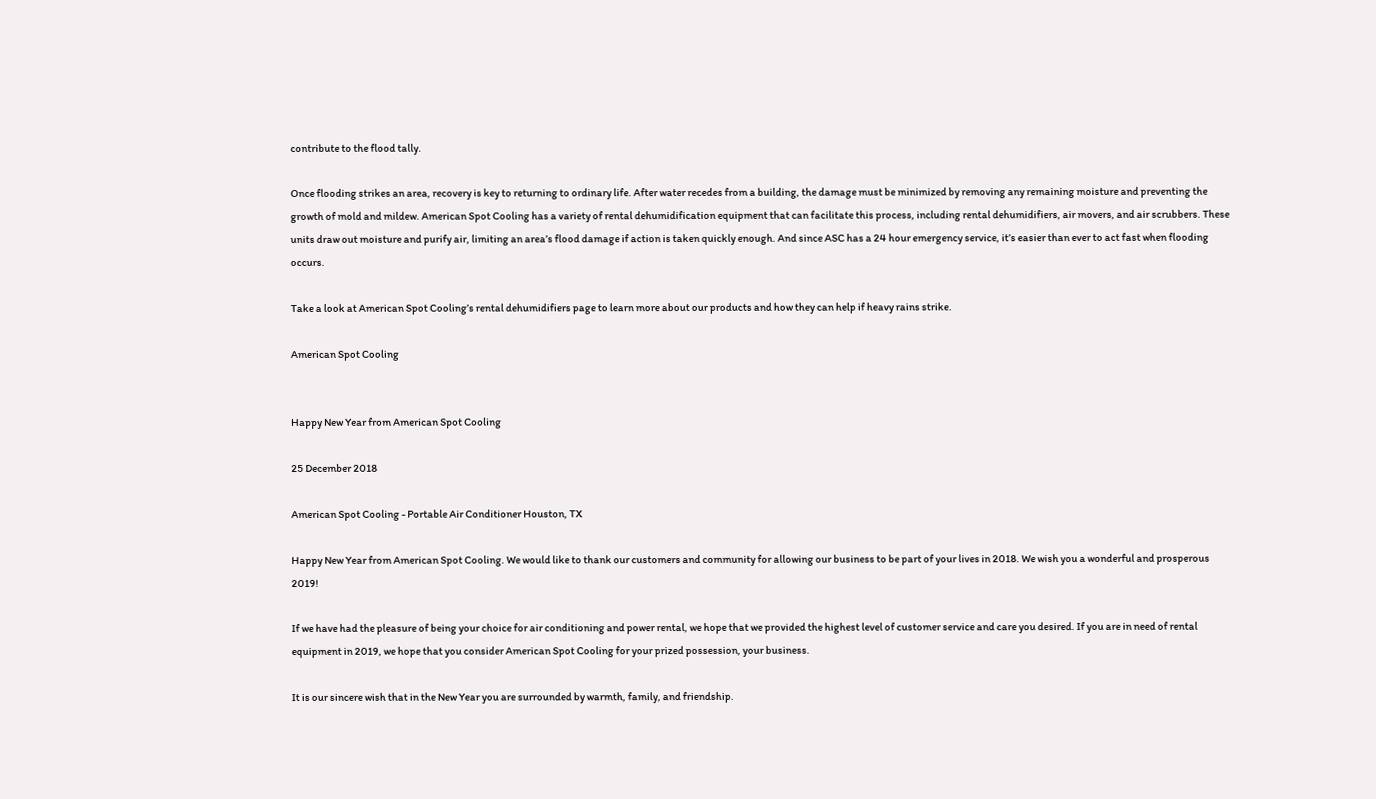contribute to the flood tally.

Once flooding strikes an area, recovery is key to returning to ordinary life. After water recedes from a building, the damage must be minimized by removing any remaining moisture and preventing the growth of mold and mildew. American Spot Cooling has a variety of rental dehumidification equipment that can facilitate this process, including rental dehumidifiers, air movers, and air scrubbers. These units draw out moisture and purify air, limiting an area’s flood damage if action is taken quickly enough. And since ASC has a 24 hour emergency service, it’s easier than ever to act fast when flooding occurs.

Take a look at American Spot Cooling’s rental dehumidifiers page to learn more about our products and how they can help if heavy rains strike.

American Spot Cooling


Happy New Year from American Spot Cooling

25 December 2018

American Spot Cooling - Portable Air Conditioner Houston, TX

Happy New Year from American Spot Cooling. We would like to thank our customers and community for allowing our business to be part of your lives in 2018. We wish you a wonderful and prosperous 2019!

If we have had the pleasure of being your choice for air conditioning and power rental, we hope that we provided the highest level of customer service and care you desired. If you are in need of rental equipment in 2019, we hope that you consider American Spot Cooling for your prized possession, your business.

It is our sincere wish that in the New Year you are surrounded by warmth, family, and friendship.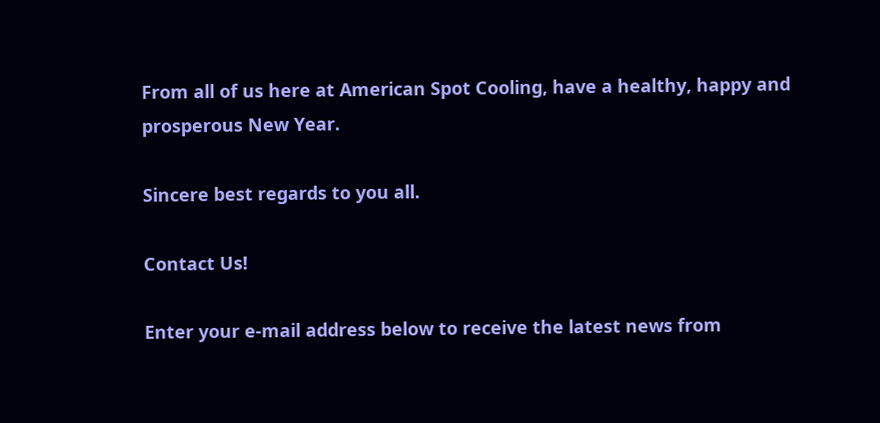From all of us here at American Spot Cooling, have a healthy, happy and prosperous New Year.

Sincere best regards to you all.

Contact Us!

Enter your e-mail address below to receive the latest news from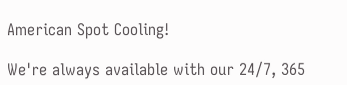American Spot Cooling!

We're always available with our 24/7, 365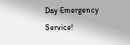Day Emergency Service!